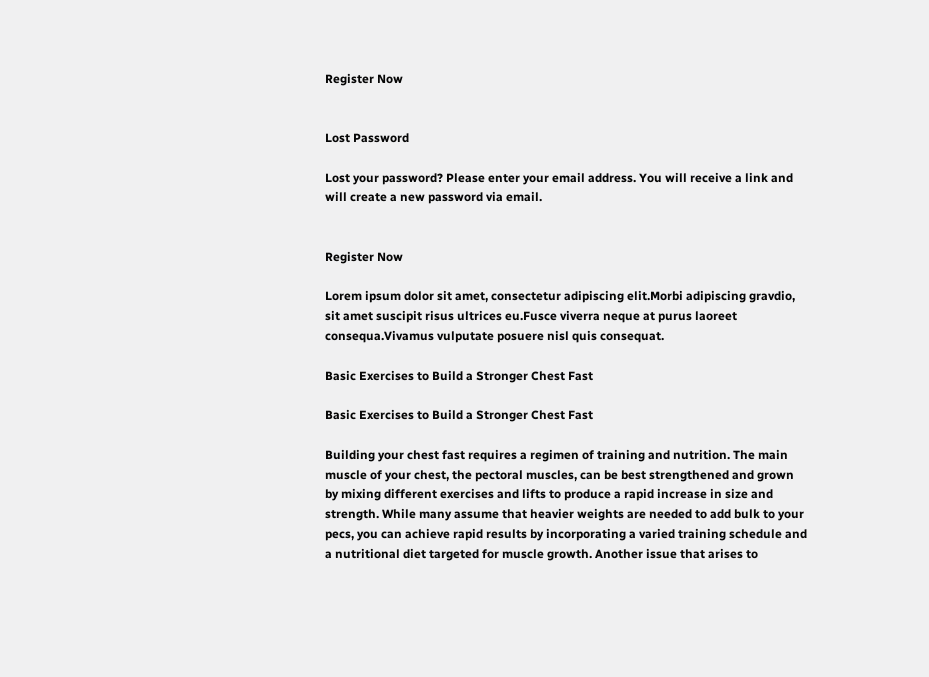Register Now


Lost Password

Lost your password? Please enter your email address. You will receive a link and will create a new password via email.


Register Now

Lorem ipsum dolor sit amet, consectetur adipiscing elit.Morbi adipiscing gravdio, sit amet suscipit risus ultrices eu.Fusce viverra neque at purus laoreet consequa.Vivamus vulputate posuere nisl quis consequat.

Basic Exercises to Build a Stronger Chest Fast

Basic Exercises to Build a Stronger Chest Fast

Building your chest fast requires a regimen of training and nutrition. The main muscle of your chest, the pectoral muscles, can be best strengthened and grown by mixing different exercises and lifts to produce a rapid increase in size and strength. While many assume that heavier weights are needed to add bulk to your pecs, you can achieve rapid results by incorporating a varied training schedule and a nutritional diet targeted for muscle growth. Another issue that arises to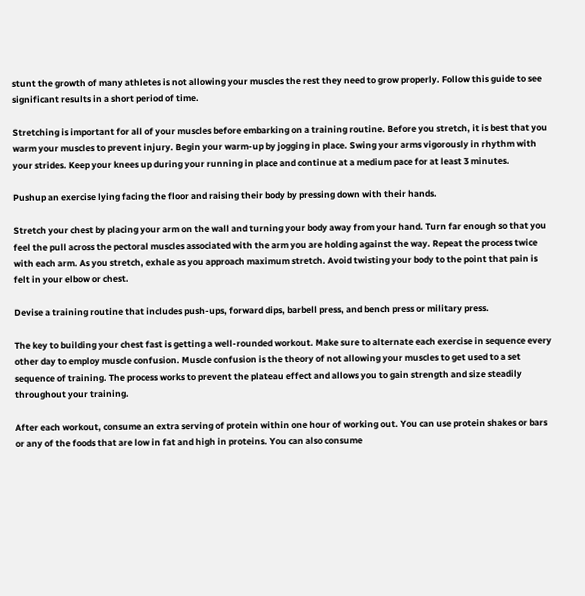stunt the growth of many athletes is not allowing your muscles the rest they need to grow properly. Follow this guide to see significant results in a short period of time.

Stretching is important for all of your muscles before embarking on a training routine. Before you stretch, it is best that you warm your muscles to prevent injury. Begin your warm-up by jogging in place. Swing your arms vigorously in rhythm with your strides. Keep your knees up during your running in place and continue at a medium pace for at least 3 minutes.

Pushup an exercise lying facing the floor and raising their body by pressing down with their hands.

Stretch your chest by placing your arm on the wall and turning your body away from your hand. Turn far enough so that you feel the pull across the pectoral muscles associated with the arm you are holding against the way. Repeat the process twice with each arm. As you stretch, exhale as you approach maximum stretch. Avoid twisting your body to the point that pain is felt in your elbow or chest.

Devise a training routine that includes push-ups, forward dips, barbell press, and bench press or military press.

The key to building your chest fast is getting a well-rounded workout. Make sure to alternate each exercise in sequence every other day to employ muscle confusion. Muscle confusion is the theory of not allowing your muscles to get used to a set sequence of training. The process works to prevent the plateau effect and allows you to gain strength and size steadily throughout your training.

After each workout, consume an extra serving of protein within one hour of working out. You can use protein shakes or bars or any of the foods that are low in fat and high in proteins. You can also consume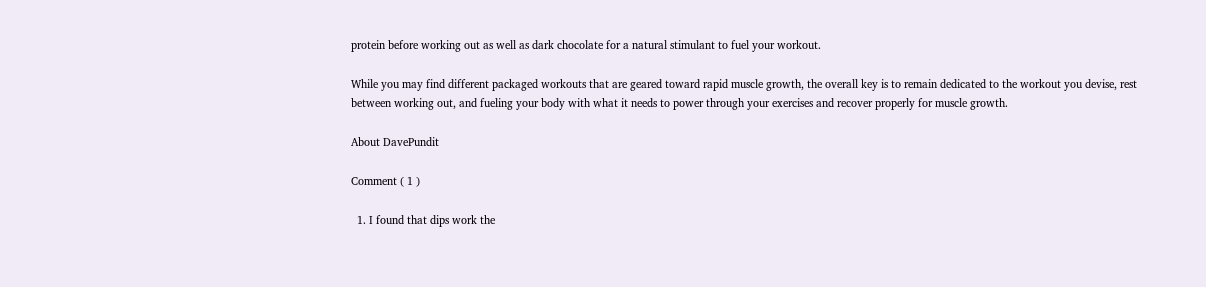protein before working out as well as dark chocolate for a natural stimulant to fuel your workout.

While you may find different packaged workouts that are geared toward rapid muscle growth, the overall key is to remain dedicated to the workout you devise, rest between working out, and fueling your body with what it needs to power through your exercises and recover properly for muscle growth.

About DavePundit

Comment ( 1 )

  1. I found that dips work the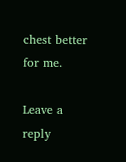chest better for me.

Leave a reply